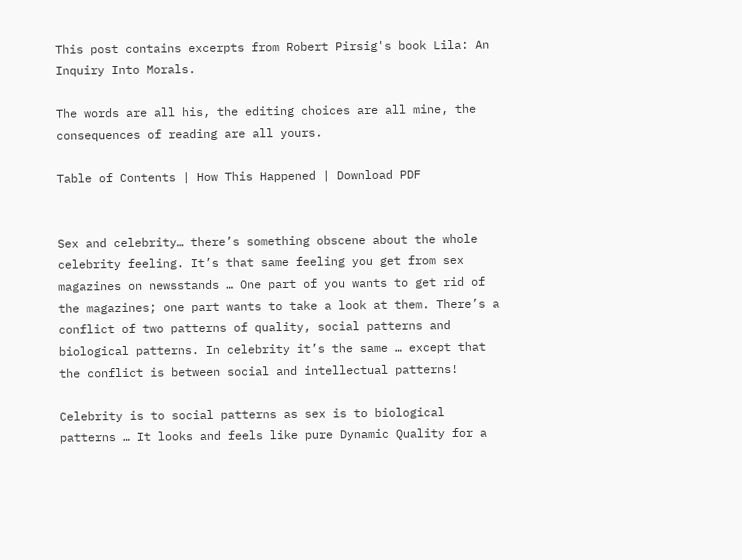This post contains excerpts from Robert Pirsig's book Lila: An Inquiry Into Morals.

The words are all his, the editing choices are all mine, the consequences of reading are all yours.

Table of Contents | How This Happened | Download PDF


Sex and celebrity… there’s something obscene about the whole celebrity feeling. It’s that same feeling you get from sex magazines on newsstands … One part of you wants to get rid of the magazines; one part wants to take a look at them. There’s a conflict of two patterns of quality, social patterns and biological patterns. In celebrity it’s the same … except that the conflict is between social and intellectual patterns!

Celebrity is to social patterns as sex is to biological patterns … It looks and feels like pure Dynamic Quality for a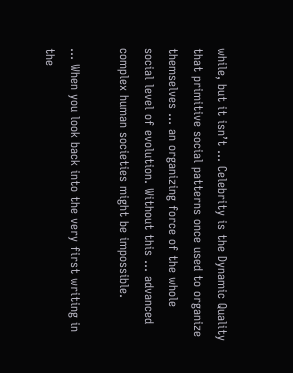while, but it isn’t … Celebrity is the Dynamic Quality that primitive social patterns once used to organize themselves … an organizing force of the whole social level of evolution. Without this … advanced complex human societies might be impossible.

… When you look back into the very first writing in the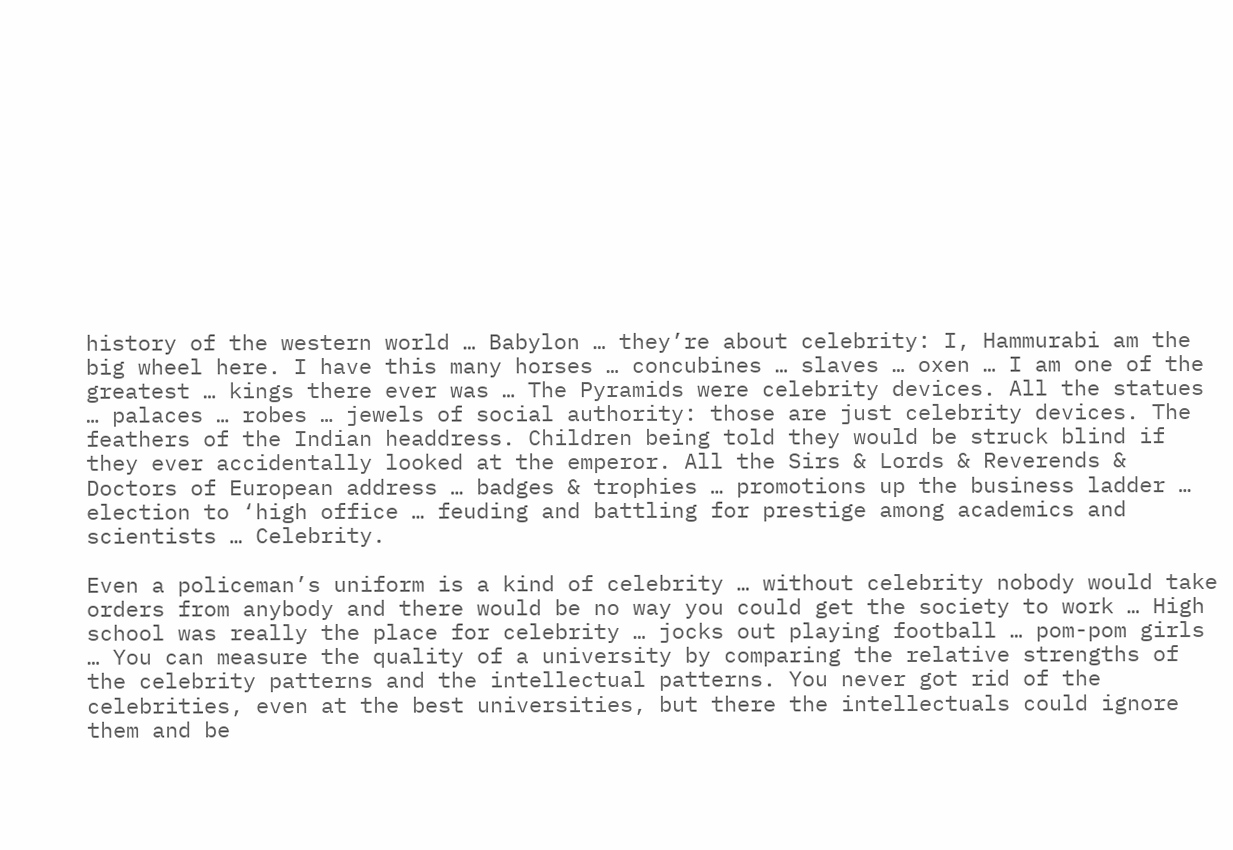history of the western world … Babylon … they’re about celebrity: I, Hammurabi am the big wheel here. I have this many horses … concubines … slaves … oxen … I am one of the greatest … kings there ever was … The Pyramids were celebrity devices. All the statues … palaces … robes … jewels of social authority: those are just celebrity devices. The feathers of the Indian headdress. Children being told they would be struck blind if they ever accidentally looked at the emperor. All the Sirs & Lords & Reverends & Doctors of European address … badges & trophies … promotions up the business ladder … election to ‘high office … feuding and battling for prestige among academics and scientists … Celebrity.

Even a policeman’s uniform is a kind of celebrity … without celebrity nobody would take orders from anybody and there would be no way you could get the society to work … High school was really the place for celebrity … jocks out playing football … pom-pom girls … You can measure the quality of a university by comparing the relative strengths of the celebrity patterns and the intellectual patterns. You never got rid of the celebrities, even at the best universities, but there the intellectuals could ignore them and be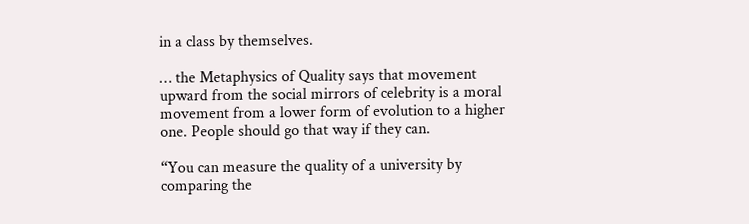in a class by themselves.

… the Metaphysics of Quality says that movement upward from the social mirrors of celebrity is a moral movement from a lower form of evolution to a higher one. People should go that way if they can.

“You can measure the quality of a university by comparing the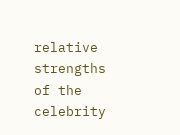relative strengths of the celebrity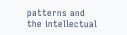patterns and the intellectual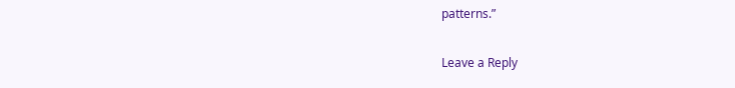patterns.”

Leave a Reply